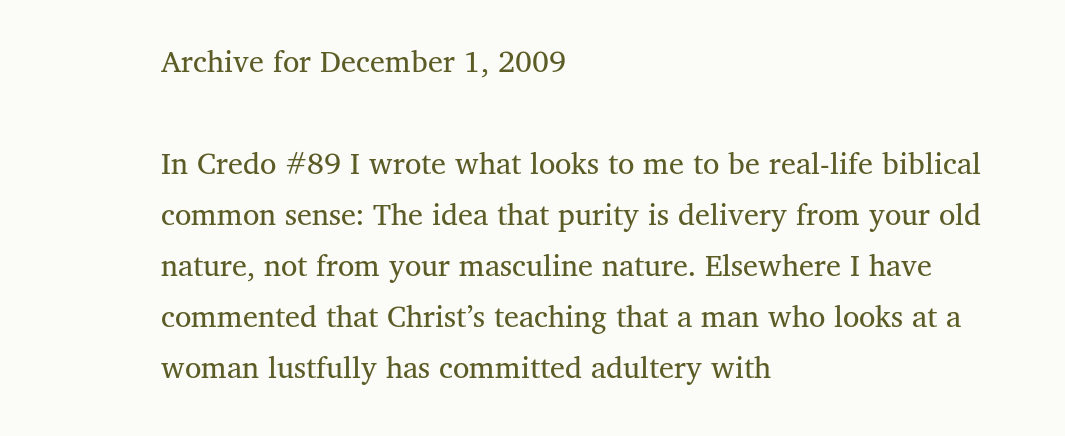Archive for December 1, 2009

In Credo #89 I wrote what looks to me to be real-life biblical common sense: The idea that purity is delivery from your old nature, not from your masculine nature. Elsewhere I have commented that Christ’s teaching that a man who looks at a woman lustfully has committed adultery with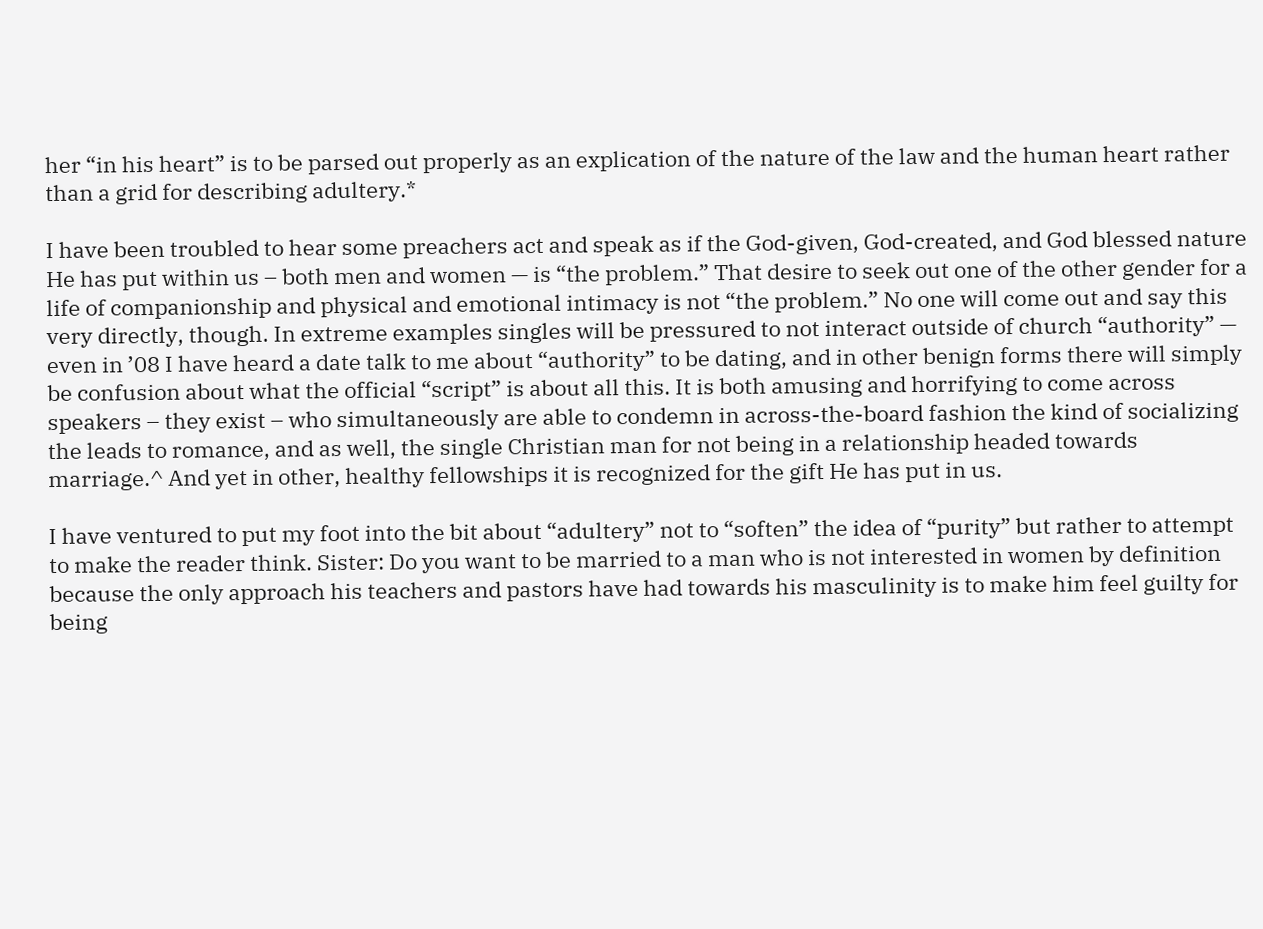her “in his heart” is to be parsed out properly as an explication of the nature of the law and the human heart rather than a grid for describing adultery.*

I have been troubled to hear some preachers act and speak as if the God-given, God-created, and God blessed nature He has put within us – both men and women — is “the problem.” That desire to seek out one of the other gender for a life of companionship and physical and emotional intimacy is not “the problem.” No one will come out and say this very directly, though. In extreme examples singles will be pressured to not interact outside of church “authority” — even in ’08 I have heard a date talk to me about “authority” to be dating, and in other benign forms there will simply be confusion about what the official “script” is about all this. It is both amusing and horrifying to come across speakers – they exist – who simultaneously are able to condemn in across-the-board fashion the kind of socializing the leads to romance, and as well, the single Christian man for not being in a relationship headed towards marriage.^ And yet in other, healthy fellowships it is recognized for the gift He has put in us.

I have ventured to put my foot into the bit about “adultery” not to “soften” the idea of “purity” but rather to attempt to make the reader think. Sister: Do you want to be married to a man who is not interested in women by definition because the only approach his teachers and pastors have had towards his masculinity is to make him feel guilty for being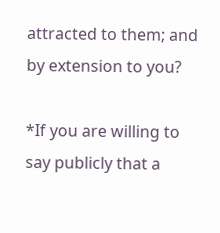attracted to them; and by extension to you?

*If you are willing to say publicly that a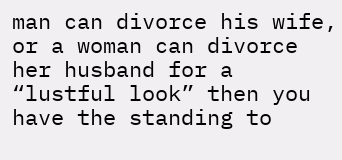man can divorce his wife, or a woman can divorce her husband for a “lustful look” then you have the standing to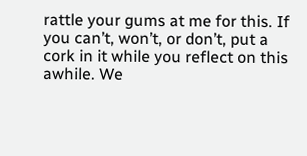rattle your gums at me for this. If you can’t, won’t, or don’t, put a cork in it while you reflect on this awhile. We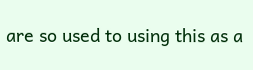are so used to using this as a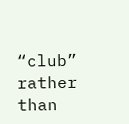“club” rather than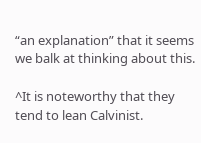“an explanation” that it seems we balk at thinking about this.

^It is noteworthy that they tend to lean Calvinist.